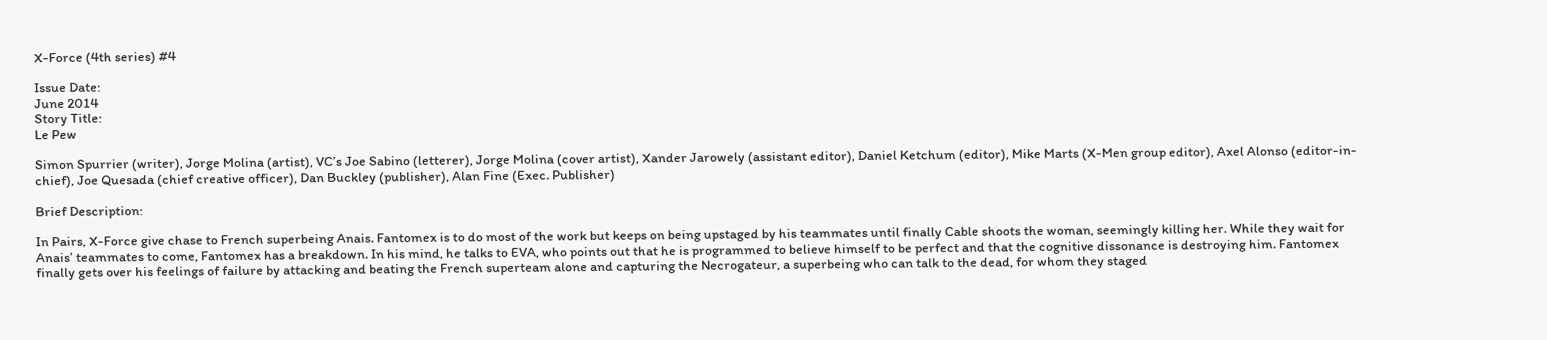X-Force (4th series) #4

Issue Date:
June 2014
Story Title:
Le Pew

Simon Spurrier (writer), Jorge Molina (artist), VC’s Joe Sabino (letterer), Jorge Molina (cover artist), Xander Jarowely (assistant editor), Daniel Ketchum (editor), Mike Marts (X-Men group editor), Axel Alonso (editor-in-chief), Joe Quesada (chief creative officer), Dan Buckley (publisher), Alan Fine (Exec. Publisher)

Brief Description:

In Pairs, X-Force give chase to French superbeing Anais. Fantomex is to do most of the work but keeps on being upstaged by his teammates until finally Cable shoots the woman, seemingly killing her. While they wait for Anais’ teammates to come, Fantomex has a breakdown. In his mind, he talks to EVA, who points out that he is programmed to believe himself to be perfect and that the cognitive dissonance is destroying him. Fantomex finally gets over his feelings of failure by attacking and beating the French superteam alone and capturing the Necrogateur, a superbeing who can talk to the dead, for whom they staged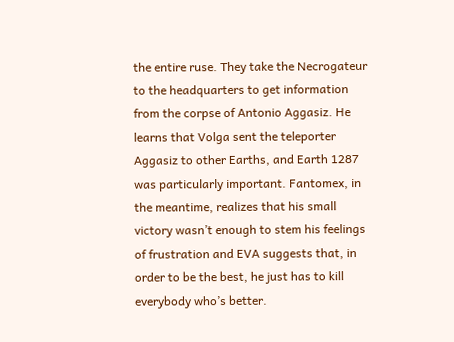the entire ruse. They take the Necrogateur to the headquarters to get information from the corpse of Antonio Aggasiz. He learns that Volga sent the teleporter Aggasiz to other Earths, and Earth 1287 was particularly important. Fantomex, in the meantime, realizes that his small victory wasn’t enough to stem his feelings of frustration and EVA suggests that, in order to be the best, he just has to kill everybody who’s better.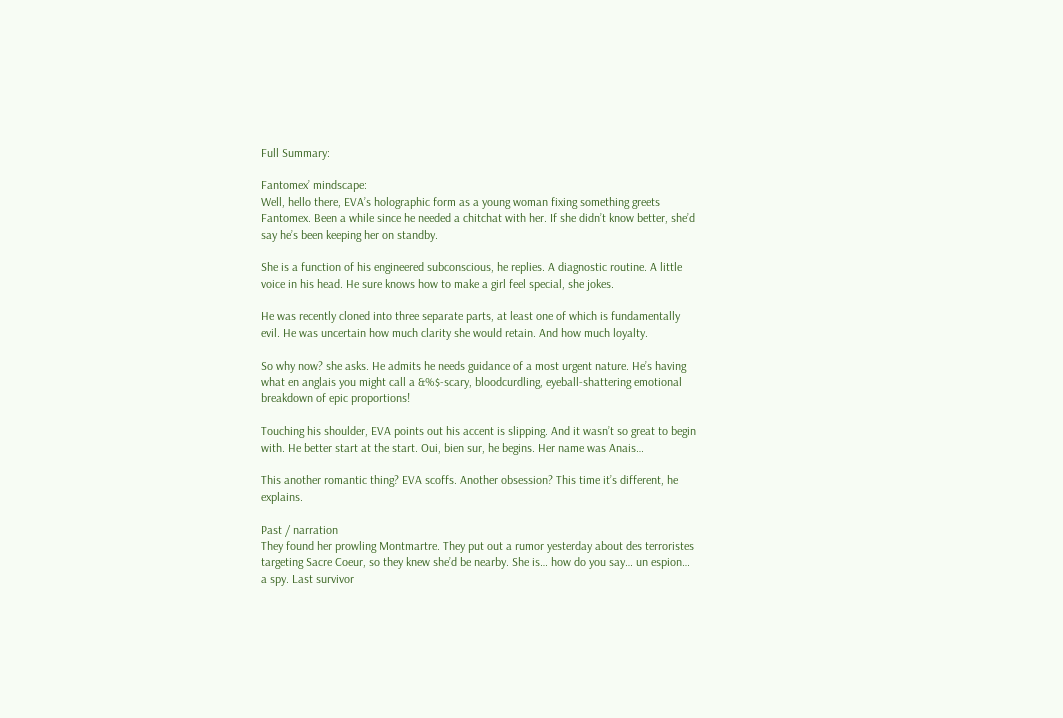Full Summary:

Fantomex’ mindscape:
Well, hello there, EVA’s holographic form as a young woman fixing something greets Fantomex. Been a while since he needed a chitchat with her. If she didn’t know better, she’d say he’s been keeping her on standby.

She is a function of his engineered subconscious, he replies. A diagnostic routine. A little voice in his head. He sure knows how to make a girl feel special, she jokes.

He was recently cloned into three separate parts, at least one of which is fundamentally evil. He was uncertain how much clarity she would retain. And how much loyalty.

So why now? she asks. He admits he needs guidance of a most urgent nature. He’s having what en anglais you might call a &%$-scary, bloodcurdling, eyeball-shattering emotional breakdown of epic proportions!

Touching his shoulder, EVA points out his accent is slipping. And it wasn’t so great to begin with. He better start at the start. Oui, bien sur, he begins. Her name was Anais…

This another romantic thing? EVA scoffs. Another obsession? This time it’s different, he explains.

Past / narration
They found her prowling Montmartre. They put out a rumor yesterday about des terroristes targeting Sacre Coeur, so they knew she’d be nearby. She is… how do you say… un espion… a spy. Last survivor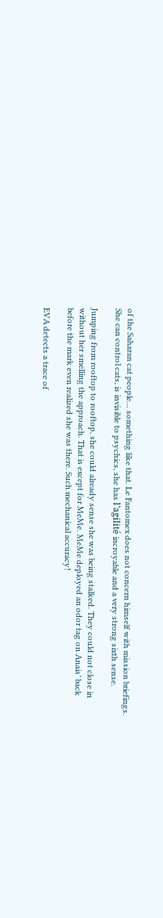of the Saharan cat people… something like that. Le Fantomex does not concern himself with mission briefings. She can control cats, is invisible to psychics, she has l’agilité incroyable and a very strong sixth sense.

Jumping from rooftop to rooftop, she could already sense she was being stalked. They could not close in without her smelling the approach. That is except for MeMe. MeMe deployed an odor tag on Anais’ back before the mark even realized she was there. Such mechanical accuracy!

EVA detects a trace of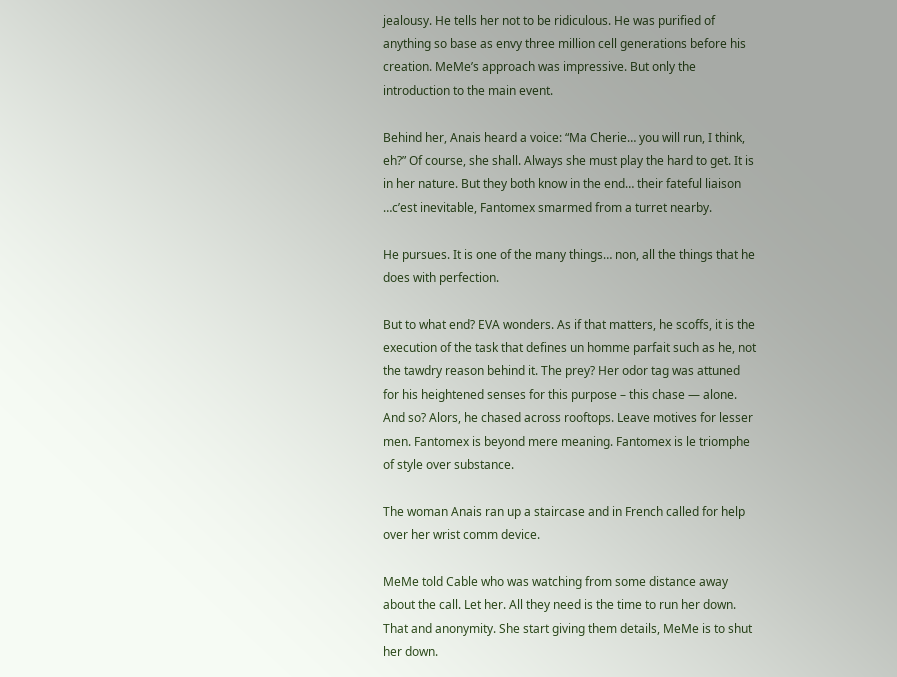jealousy. He tells her not to be ridiculous. He was purified of anything so base as envy three million cell generations before his creation. MeMe’s approach was impressive. But only the introduction to the main event.

Behind her, Anais heard a voice: “Ma Cherie… you will run, I think, eh?” Of course, she shall. Always she must play the hard to get. It is in her nature. But they both know in the end… their fateful liaison …c’est inevitable, Fantomex smarmed from a turret nearby.

He pursues. It is one of the many things… non, all the things that he does with perfection.

But to what end? EVA wonders. As if that matters, he scoffs, it is the execution of the task that defines un homme parfait such as he, not the tawdry reason behind it. The prey? Her odor tag was attuned for his heightened senses for this purpose – this chase — alone.  And so? Alors, he chased across rooftops. Leave motives for lesser men. Fantomex is beyond mere meaning. Fantomex is le triomphe of style over substance.

The woman Anais ran up a staircase and in French called for help over her wrist comm device.

MeMe told Cable who was watching from some distance away about the call. Let her. All they need is the time to run her down. That and anonymity. She start giving them details, MeMe is to shut her down.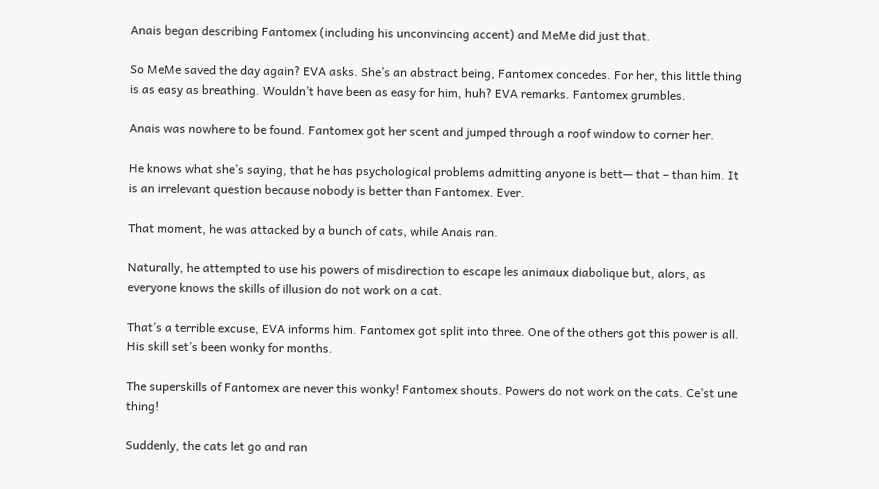Anais began describing Fantomex (including his unconvincing accent) and MeMe did just that.

So MeMe saved the day again? EVA asks. She’s an abstract being, Fantomex concedes. For her, this little thing is as easy as breathing. Wouldn’t have been as easy for him, huh? EVA remarks. Fantomex grumbles.

Anais was nowhere to be found. Fantomex got her scent and jumped through a roof window to corner her.

He knows what she’s saying, that he has psychological problems admitting anyone is bett— that – than him. It is an irrelevant question because nobody is better than Fantomex. Ever.

That moment, he was attacked by a bunch of cats, while Anais ran.

Naturally, he attempted to use his powers of misdirection to escape les animaux diabolique but, alors, as everyone knows the skills of illusion do not work on a cat.

That’s a terrible excuse, EVA informs him. Fantomex got split into three. One of the others got this power is all. His skill set’s been wonky for months.

The superskills of Fantomex are never this wonky! Fantomex shouts. Powers do not work on the cats. Ce’st une thing!

Suddenly, the cats let go and ran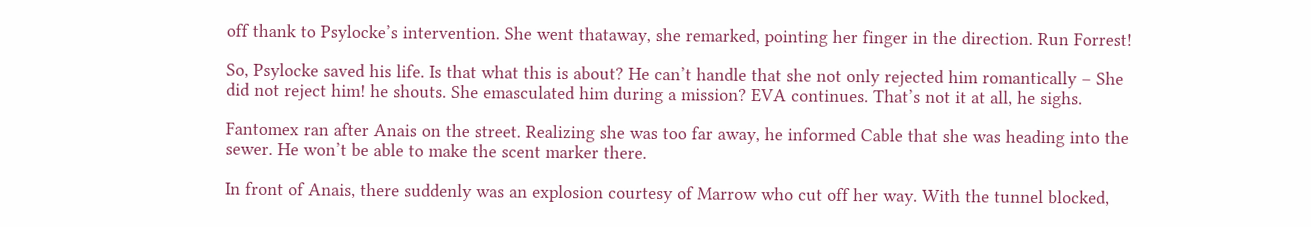off thank to Psylocke’s intervention. She went thataway, she remarked, pointing her finger in the direction. Run Forrest!

So, Psylocke saved his life. Is that what this is about? He can’t handle that she not only rejected him romantically – She did not reject him! he shouts. She emasculated him during a mission? EVA continues. That’s not it at all, he sighs.

Fantomex ran after Anais on the street. Realizing she was too far away, he informed Cable that she was heading into the sewer. He won’t be able to make the scent marker there.

In front of Anais, there suddenly was an explosion courtesy of Marrow who cut off her way. With the tunnel blocked,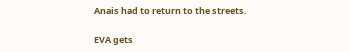Anais had to return to the streets.

EVA gets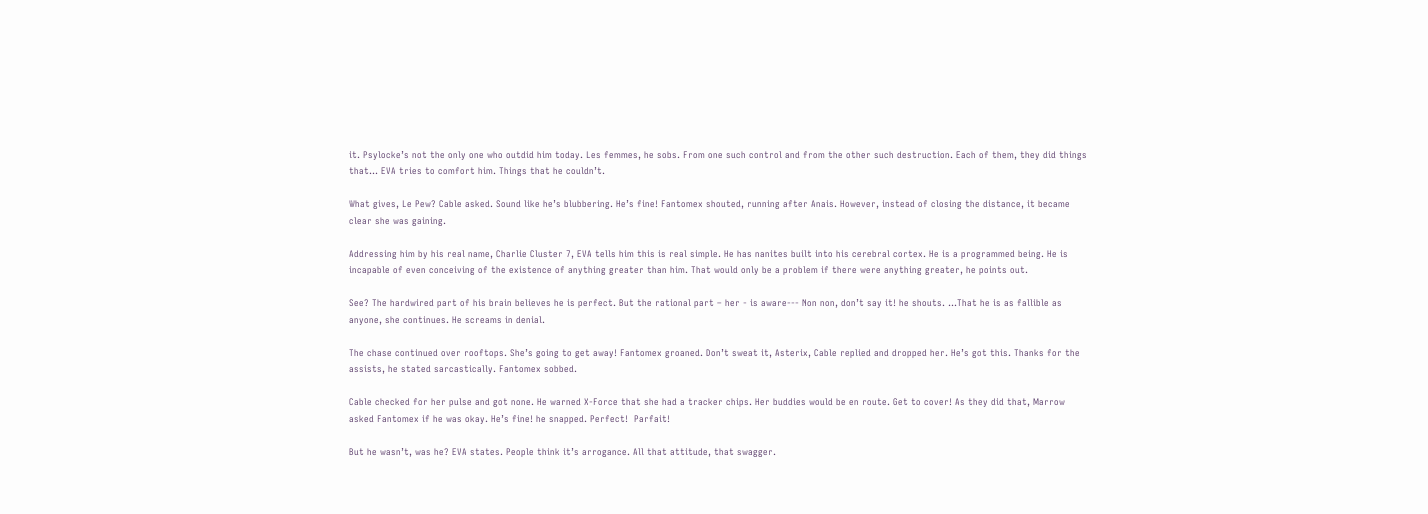it. Psylocke’s not the only one who outdid him today. Les femmes, he sobs. From one such control and from the other such destruction. Each of them, they did things that… EVA tries to comfort him. Things that he couldn’t.

What gives, Le Pew? Cable asked. Sound like he’s blubbering. He’s fine! Fantomex shouted, running after Anais. However, instead of closing the distance, it became clear she was gaining.

Addressing him by his real name, Charlie Cluster 7, EVA tells him this is real simple. He has nanites built into his cerebral cortex. He is a programmed being. He is incapable of even conceiving of the existence of anything greater than him. That would only be a problem if there were anything greater, he points out.

See? The hardwired part of his brain believes he is perfect. But the rational part – her - is aware--- Non non, don’t say it! he shouts. …That he is as fallible as anyone, she continues. He screams in denial.

The chase continued over rooftops. She’s going to get away! Fantomex groaned. Don’t sweat it, Asterix, Cable replied and dropped her. He’s got this. Thanks for the assists, he stated sarcastically. Fantomex sobbed.

Cable checked for her pulse and got none. He warned X-Force that she had a tracker chips. Her buddies would be en route. Get to cover! As they did that, Marrow asked Fantomex if he was okay. He’s fine! he snapped. Perfect!  Parfait!

But he wasn’t, was he? EVA states. People think it’s arrogance. All that attitude, that swagger.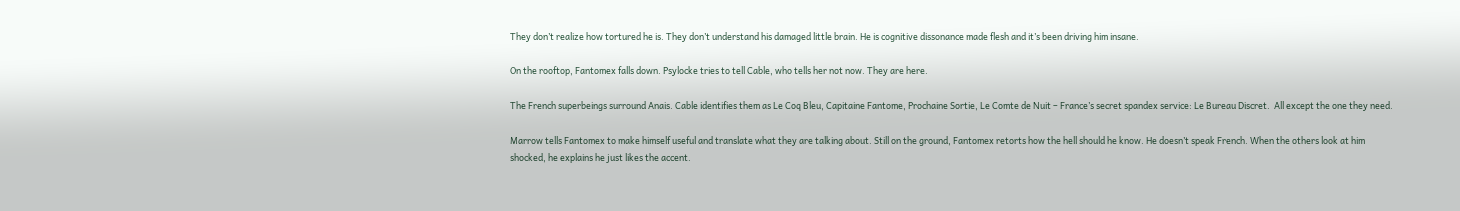They don’t realize how tortured he is. They don’t understand his damaged little brain. He is cognitive dissonance made flesh and it’s been driving him insane.

On the rooftop, Fantomex falls down. Psylocke tries to tell Cable, who tells her not now. They are here.

The French superbeings surround Anais. Cable identifies them as Le Coq Bleu, Capitaine Fantome, Prochaine Sortie, Le Comte de Nuit – France’s secret spandex service: Le Bureau Discret.  All except the one they need.

Marrow tells Fantomex to make himself useful and translate what they are talking about. Still on the ground, Fantomex retorts how the hell should he know. He doesn’t speak French. When the others look at him shocked, he explains he just likes the accent.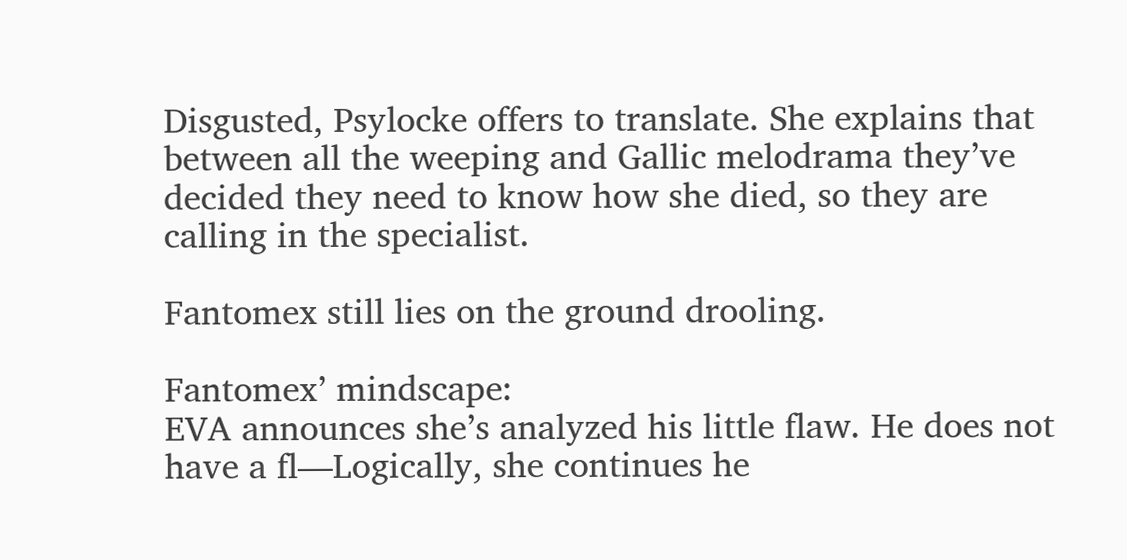Disgusted, Psylocke offers to translate. She explains that between all the weeping and Gallic melodrama they’ve decided they need to know how she died, so they are calling in the specialist.

Fantomex still lies on the ground drooling.

Fantomex’ mindscape:
EVA announces she’s analyzed his little flaw. He does not have a fl—Logically, she continues he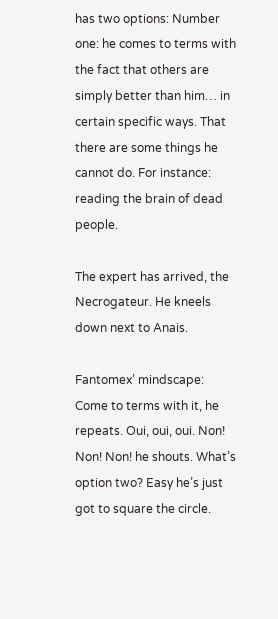has two options: Number one: he comes to terms with the fact that others are simply better than him… in certain specific ways. That there are some things he cannot do. For instance: reading the brain of dead people.

The expert has arrived, the Necrogateur. He kneels down next to Anais.

Fantomex’ mindscape:
Come to terms with it, he repeats. Oui, oui, oui. Non! Non! Non! he shouts. What’s option two? Easy he’s just got to square the circle.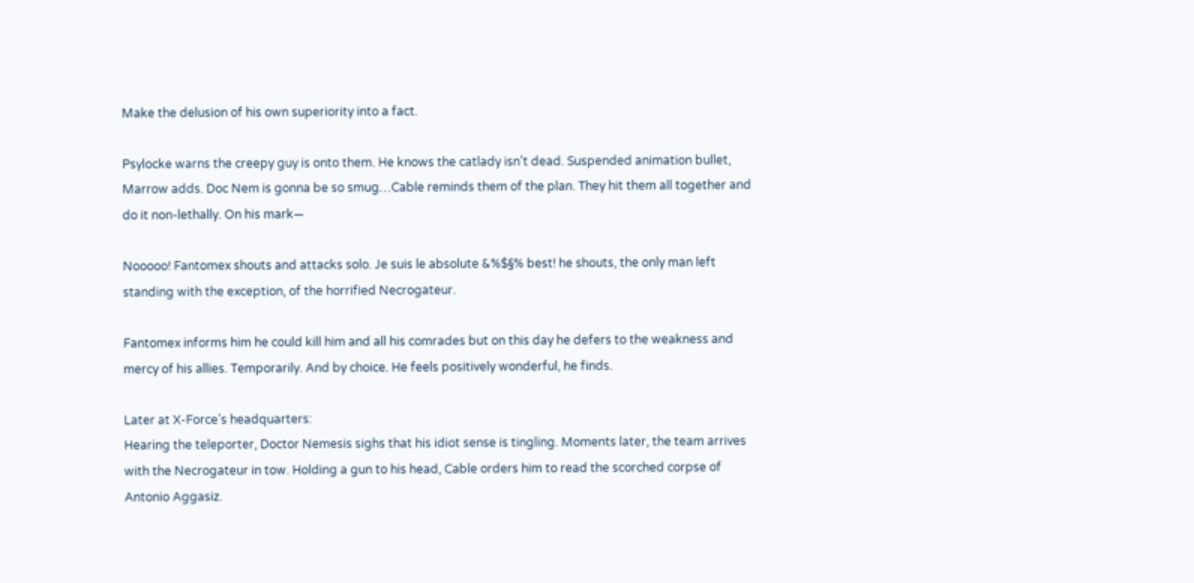Make the delusion of his own superiority into a fact.

Psylocke warns the creepy guy is onto them. He knows the catlady isn’t dead. Suspended animation bullet, Marrow adds. Doc Nem is gonna be so smug…Cable reminds them of the plan. They hit them all together and do it non-lethally. On his mark—

Nooooo! Fantomex shouts and attacks solo. Je suis le absolute &%$§% best! he shouts, the only man left standing with the exception, of the horrified Necrogateur.

Fantomex informs him he could kill him and all his comrades but on this day he defers to the weakness and mercy of his allies. Temporarily. And by choice. He feels positively wonderful, he finds.

Later at X-Force’s headquarters:
Hearing the teleporter, Doctor Nemesis sighs that his idiot sense is tingling. Moments later, the team arrives with the Necrogateur in tow. Holding a gun to his head, Cable orders him to read the scorched corpse of Antonio Aggasiz.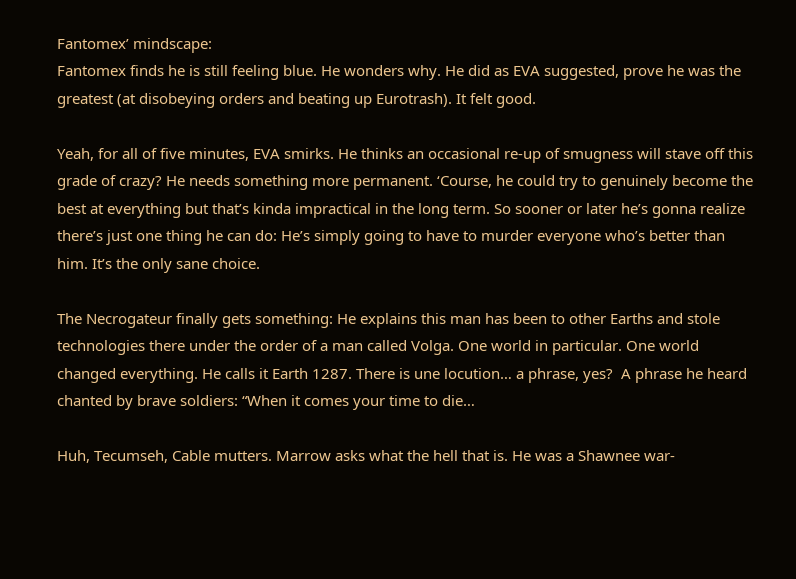Fantomex’ mindscape:
Fantomex finds he is still feeling blue. He wonders why. He did as EVA suggested, prove he was the greatest (at disobeying orders and beating up Eurotrash). It felt good.

Yeah, for all of five minutes, EVA smirks. He thinks an occasional re-up of smugness will stave off this grade of crazy? He needs something more permanent. ‘Course, he could try to genuinely become the best at everything but that’s kinda impractical in the long term. So sooner or later he’s gonna realize there’s just one thing he can do: He’s simply going to have to murder everyone who’s better than him. It’s the only sane choice.

The Necrogateur finally gets something: He explains this man has been to other Earths and stole technologies there under the order of a man called Volga. One world in particular. One world changed everything. He calls it Earth 1287. There is une locution… a phrase, yes?  A phrase he heard chanted by brave soldiers: “When it comes your time to die…

Huh, Tecumseh, Cable mutters. Marrow asks what the hell that is. He was a Shawnee war-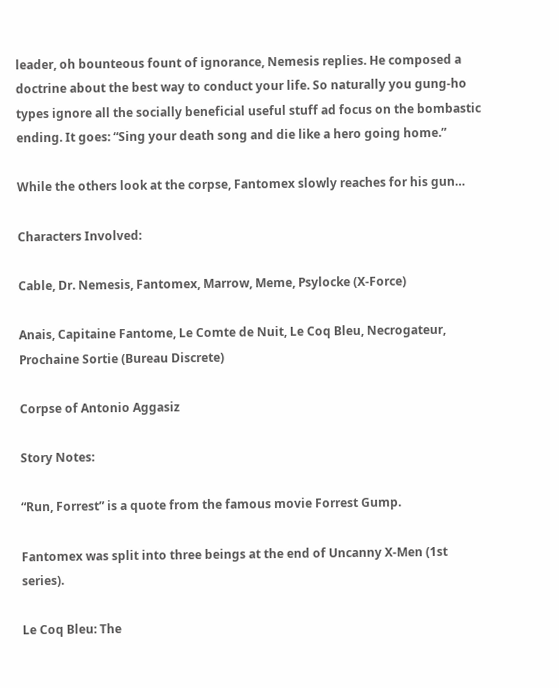leader, oh bounteous fount of ignorance, Nemesis replies. He composed a doctrine about the best way to conduct your life. So naturally you gung-ho types ignore all the socially beneficial useful stuff ad focus on the bombastic ending. It goes: “Sing your death song and die like a hero going home.”

While the others look at the corpse, Fantomex slowly reaches for his gun…

Characters Involved:

Cable, Dr. Nemesis, Fantomex, Marrow, Meme, Psylocke (X-Force)

Anais, Capitaine Fantome, Le Comte de Nuit, Le Coq Bleu, Necrogateur, Prochaine Sortie (Bureau Discrete)

Corpse of Antonio Aggasiz

Story Notes:

“Run, Forrest” is a quote from the famous movie Forrest Gump.

Fantomex was split into three beings at the end of Uncanny X-Men (1st series).

Le Coq Bleu: The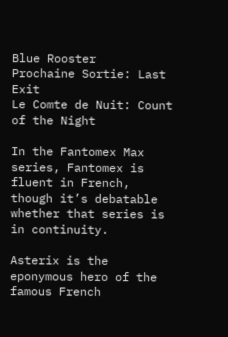Blue Rooster
Prochaine Sortie: Last Exit
Le Comte de Nuit: Count of the Night

In the Fantomex Max series, Fantomex is fluent in French, though it’s debatable whether that series is in continuity.

Asterix is the eponymous hero of the famous French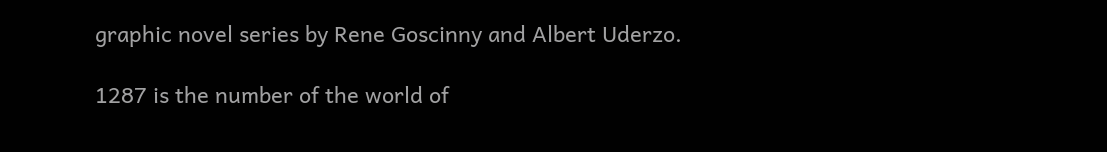graphic novel series by Rene Goscinny and Albert Uderzo.

1287 is the number of the world of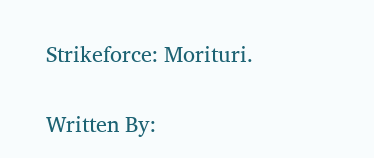Strikeforce: Morituri.

Written By: